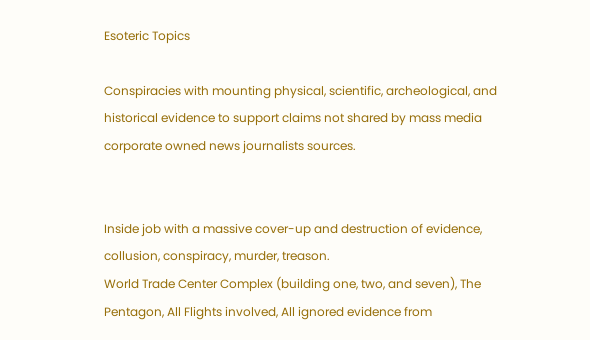Esoteric Topics

Conspiracies with mounting physical, scientific, archeological, and historical evidence to support claims not shared by mass media corporate owned news journalists sources.


Inside job with a massive cover-up and destruction of evidence, collusion, conspiracy, murder, treason.
World Trade Center Complex (building one, two, and seven), The Pentagon, All Flights involved, All ignored evidence from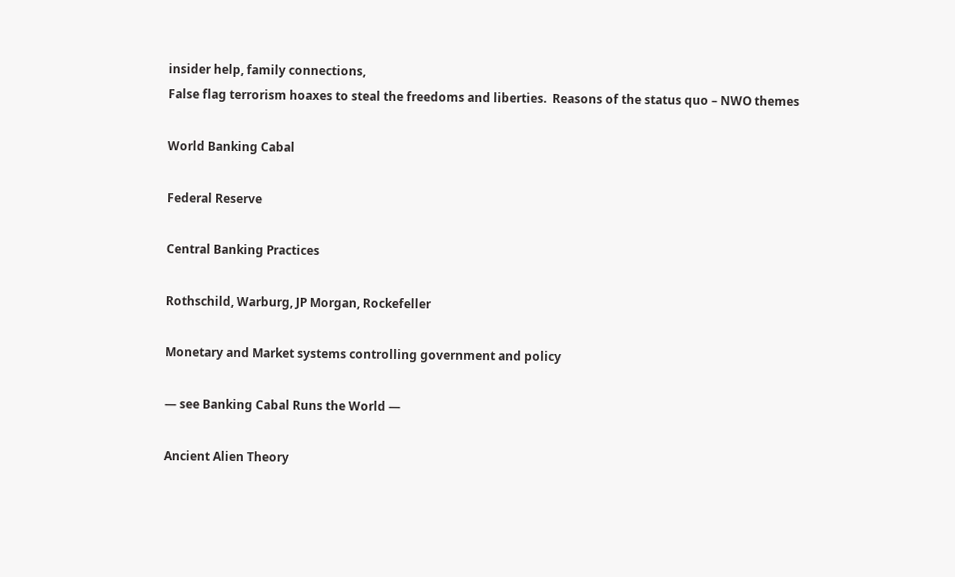insider help, family connections,
False flag terrorism hoaxes to steal the freedoms and liberties.  Reasons of the status quo – NWO themes

World Banking Cabal

Federal Reserve

Central Banking Practices

Rothschild, Warburg, JP Morgan, Rockefeller

Monetary and Market systems controlling government and policy

— see Banking Cabal Runs the World —

Ancient Alien Theory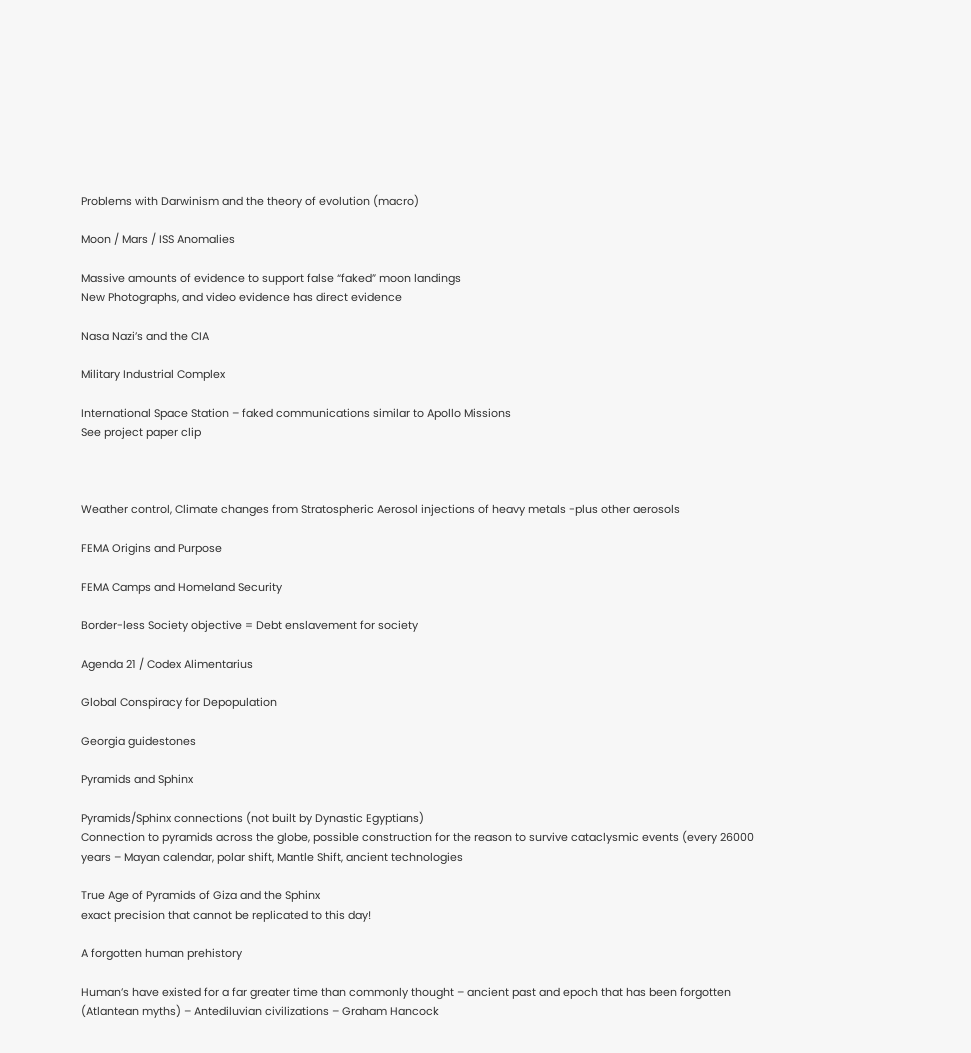Problems with Darwinism and the theory of evolution (macro)

Moon / Mars / ISS Anomalies

Massive amounts of evidence to support false “faked” moon landings
New Photographs, and video evidence has direct evidence

Nasa Nazi’s and the CIA

Military Industrial Complex

International Space Station – faked communications similar to Apollo Missions
See project paper clip



Weather control, Climate changes from Stratospheric Aerosol injections of heavy metals -plus other aerosols

FEMA Origins and Purpose

FEMA Camps and Homeland Security

Border-less Society objective = Debt enslavement for society

Agenda 21 / Codex Alimentarius

Global Conspiracy for Depopulation

Georgia guidestones

Pyramids and Sphinx

Pyramids/Sphinx connections (not built by Dynastic Egyptians)
Connection to pyramids across the globe, possible construction for the reason to survive cataclysmic events (every 26000 years – Mayan calendar, polar shift, Mantle Shift, ancient technologies

True Age of Pyramids of Giza and the Sphinx
exact precision that cannot be replicated to this day!

A forgotten human prehistory

Human’s have existed for a far greater time than commonly thought – ancient past and epoch that has been forgotten (Atlantean myths) – Antediluvian civilizations – Graham Hancock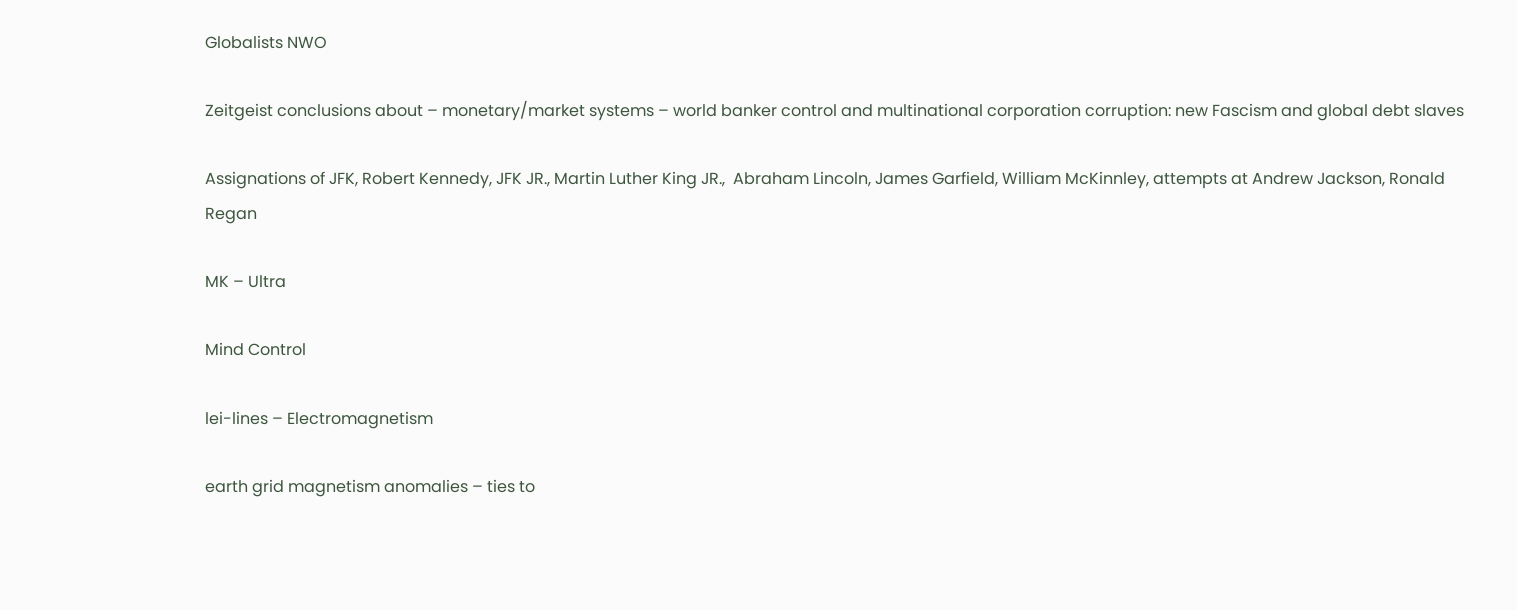Globalists NWO

Zeitgeist conclusions about – monetary/market systems – world banker control and multinational corporation corruption: new Fascism and global debt slaves

Assignations of JFK, Robert Kennedy, JFK JR., Martin Luther King JR.,  Abraham Lincoln, James Garfield, William McKinnley, attempts at Andrew Jackson, Ronald Regan

MK – Ultra

Mind Control

lei-lines – Electromagnetism

earth grid magnetism anomalies – ties to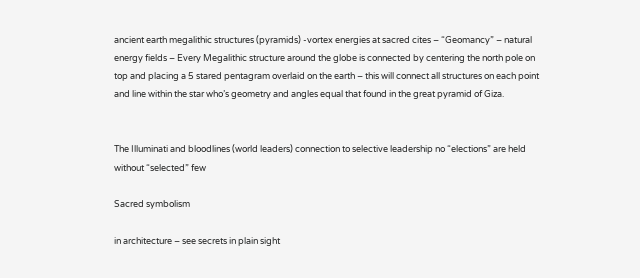ancient earth megalithic structures (pyramids) -vortex energies at sacred cites – “Geomancy” – natural energy fields – Every Megalithic structure around the globe is connected by centering the north pole on top and placing a 5 stared pentagram overlaid on the earth – this will connect all structures on each point and line within the star who’s geometry and angles equal that found in the great pyramid of Giza.


The Illuminati and bloodlines (world leaders) connection to selective leadership no “elections” are held without “selected” few

Sacred symbolism

in architecture – see secrets in plain sight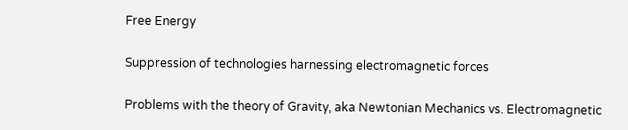Free Energy

Suppression of technologies harnessing electromagnetic forces

Problems with the theory of Gravity, aka Newtonian Mechanics vs. Electromagnetic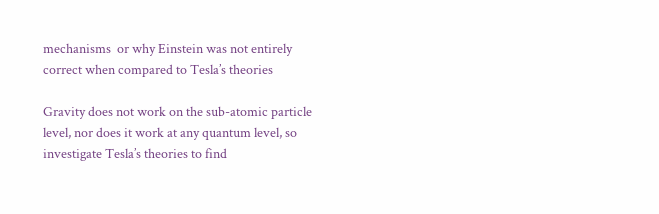mechanisms  or why Einstein was not entirely correct when compared to Tesla’s theories

Gravity does not work on the sub-atomic particle level, nor does it work at any quantum level, so investigate Tesla’s theories to find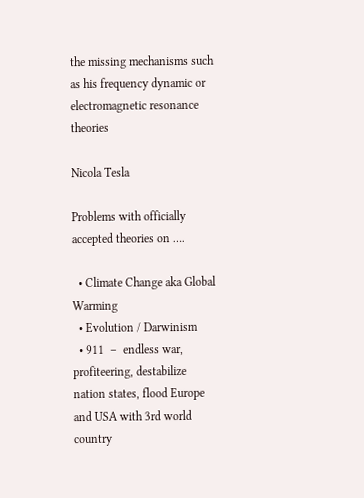the missing mechanisms such as his frequency dynamic or electromagnetic resonance theories

Nicola Tesla

Problems with officially accepted theories on ….

  • Climate Change aka Global Warming
  • Evolution / Darwinism
  • 911  –  endless war, profiteering, destabilize nation states, flood Europe and USA with 3rd world country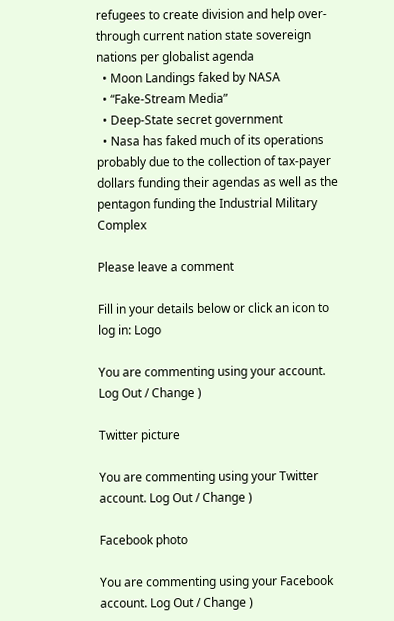refugees to create division and help over-through current nation state sovereign  nations per globalist agenda
  • Moon Landings faked by NASA
  • “Fake-Stream Media”
  • Deep-State secret government
  • Nasa has faked much of its operations probably due to the collection of tax-payer dollars funding their agendas as well as the pentagon funding the Industrial Military Complex

Please leave a comment

Fill in your details below or click an icon to log in: Logo

You are commenting using your account. Log Out / Change )

Twitter picture

You are commenting using your Twitter account. Log Out / Change )

Facebook photo

You are commenting using your Facebook account. Log Out / Change )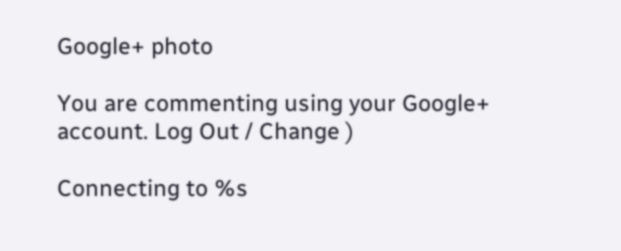Google+ photo

You are commenting using your Google+ account. Log Out / Change )

Connecting to %s